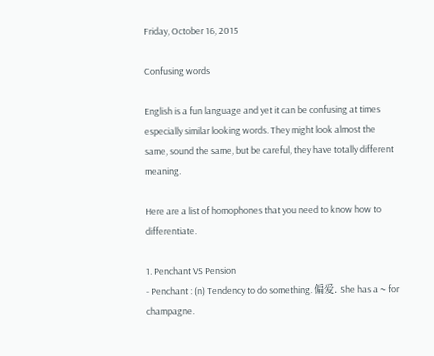Friday, October 16, 2015

Confusing words

English is a fun language and yet it can be confusing at times especially similar looking words. They might look almost the same, sound the same, but be careful, they have totally different meaning.

Here are a list of homophones that you need to know how to differentiate.

1. Penchant VS Pension
- Penchant : (n) Tendency to do something. 偏爱. She has a ~ for champagne.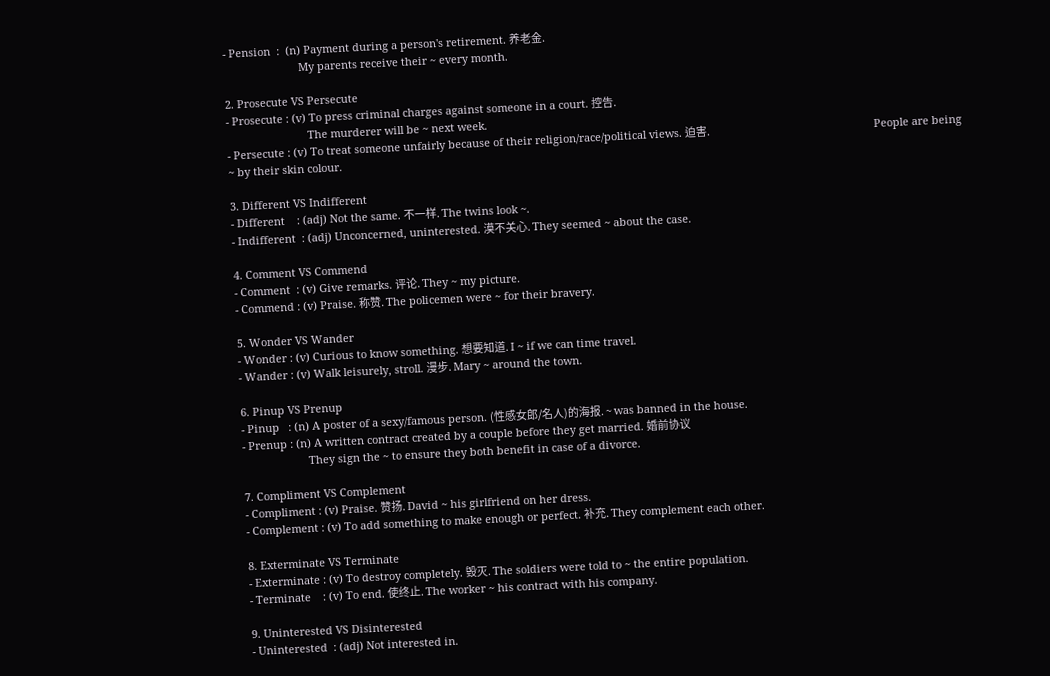- Pension  :  (n) Payment during a person's retirement. 养老金.
                         My parents receive their ~ every month.

2. Prosecute VS Persecute
- Prosecute : (v) To press criminal charges against someone in a court. 控告.
                           The murderer will be ~ next week.
- Persecute : (v) To treat someone unfairly because of their religion/race/political views. 迫害.                                                                                  People are being ~ by their skin colour.

3. Different VS Indifferent
- Different    : (adj) Not the same. 不一样. The twins look ~.
- Indifferent  : (adj) Unconcerned, uninterested. 漠不关心. They seemed ~ about the case.

4. Comment VS Commend
- Comment  : (v) Give remarks. 评论. They ~ my picture.
- Commend : (v) Praise. 称赞. The policemen were ~ for their bravery.

5. Wonder VS Wander
- Wonder : (v) Curious to know something. 想要知道. I ~ if we can time travel.
- Wander : (v) Walk leisurely, stroll. 漫步. Mary ~ around the town.

6. Pinup VS Prenup
- Pinup   : (n) A poster of a sexy/famous person. (性感女郎/名人)的海报. ~ was banned in the house.
- Prenup : (n) A written contract created by a couple before they get married. 婚前协议
                      They sign the ~ to ensure they both benefit in case of a divorce.

7. Compliment VS Complement
- Compliment : (v) Praise. 赞扬. David ~ his girlfriend on her dress.
- Complement : (v) To add something to make enough or perfect. 补充. They complement each other.

8. Exterminate VS Terminate
- Exterminate : (v) To destroy completely. 毁灭. The soldiers were told to ~ the entire population.
- Terminate    : (v) To end. 使终止. The worker ~ his contract with his company.

9. Uninterested VS Disinterested
- Uninterested  : (adj) Not interested in.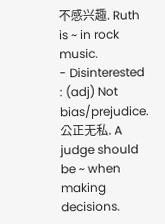不感兴趣. Ruth is ~ in rock music.
- Disinterested : (adj) Not bias/prejudice. 公正无私. A judge should be ~ when making decisions.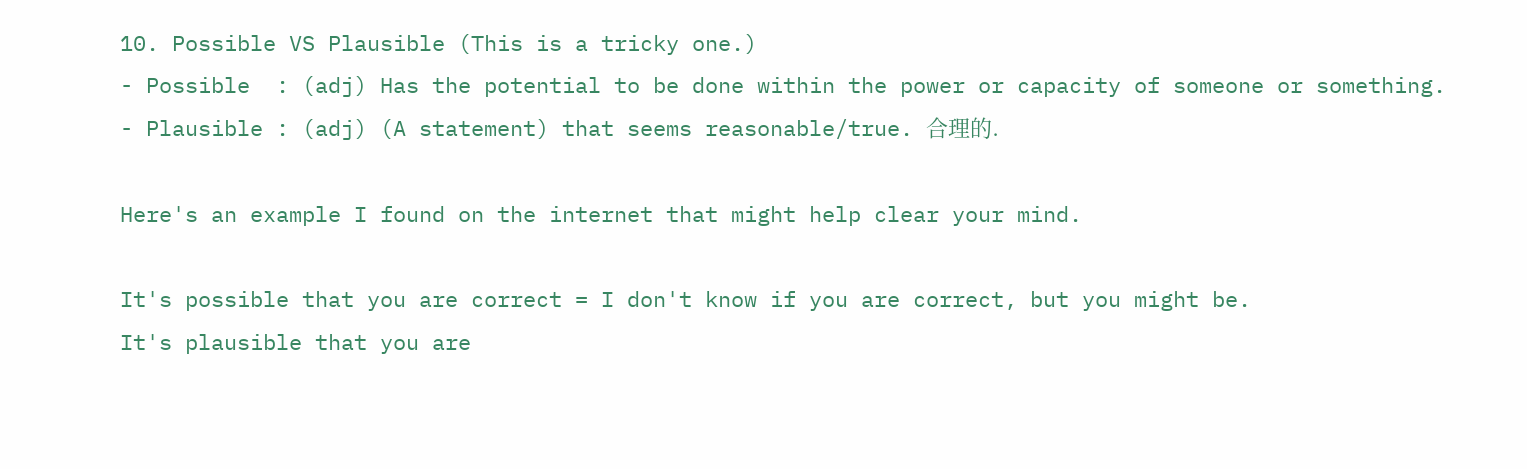10. Possible VS Plausible (This is a tricky one.)
- Possible  : (adj) Has the potential to be done within the power or capacity of someone or something.
- Plausible : (adj) (A statement) that seems reasonable/true. 合理的.

Here's an example I found on the internet that might help clear your mind.

It's possible that you are correct = I don't know if you are correct, but you might be.
It's plausible that you are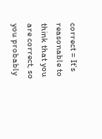correct = It's reasonable to think that you are correct, so you probably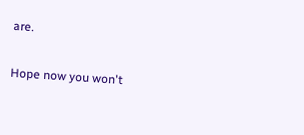are.

Hope now you won't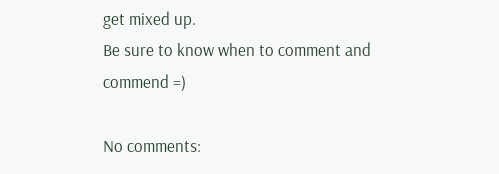get mixed up.
Be sure to know when to comment and commend =)

No comments: